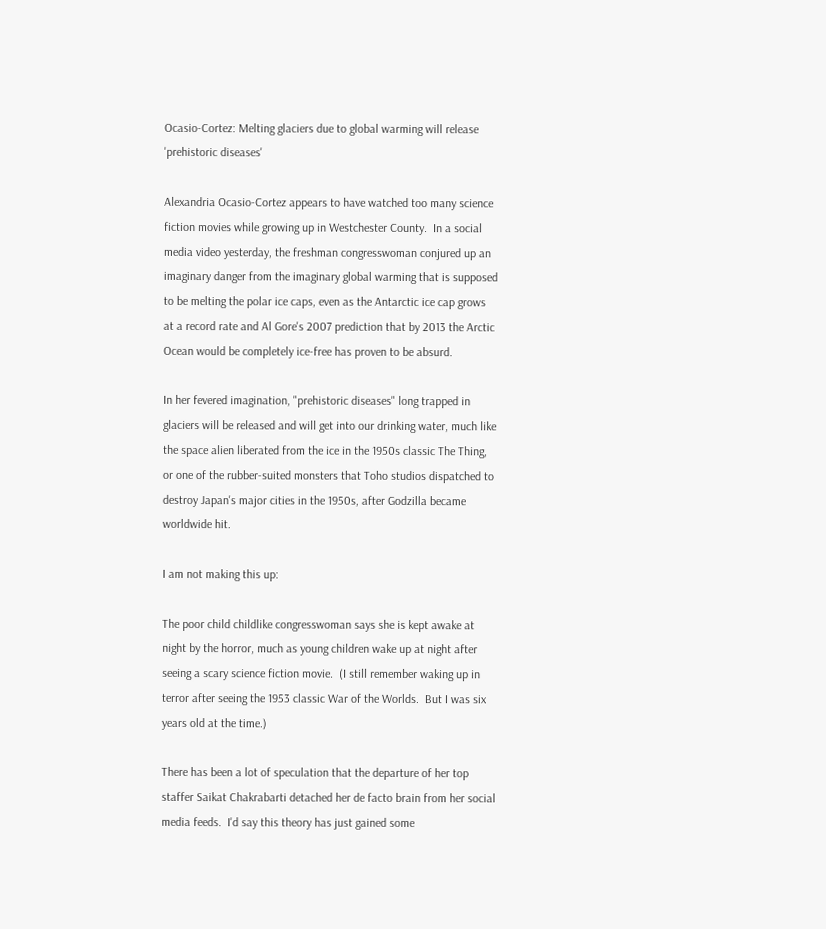Ocasio-Cortez: Melting glaciers due to global warming will release 'prehistoric diseases'

Alexandria Ocasio-Cortez appears to have watched too many science fiction movies while growing up in Westchester County.  In a social media video yesterday, the freshman congresswoman conjured up an imaginary danger from the imaginary global warming that is supposed to be melting the polar ice caps, even as the Antarctic ice cap grows at a record rate and Al Gore's 2007 prediction that by 2013 the Arctic Ocean would be completely ice-free has proven to be absurd.

In her fevered imagination, "prehistoric diseases" long trapped in glaciers will be released and will get into our drinking water, much like the space alien liberated from the ice in the 1950s classic The Thing, or one of the rubber-suited monsters that Toho studios dispatched to destroy Japan's major cities in the 1950s, after Godzilla became worldwide hit.

I am not making this up:

The poor child childlike congresswoman says she is kept awake at night by the horror, much as young children wake up at night after seeing a scary science fiction movie.  (I still remember waking up in terror after seeing the 1953 classic War of the Worlds.  But I was six years old at the time.)

There has been a lot of speculation that the departure of her top staffer Saikat Chakrabarti detached her de facto brain from her social media feeds.  I'd say this theory has just gained some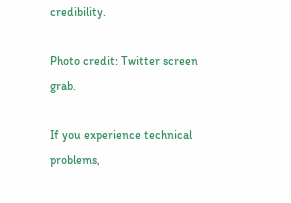credibility.

Photo credit: Twitter screen grab.

If you experience technical problems,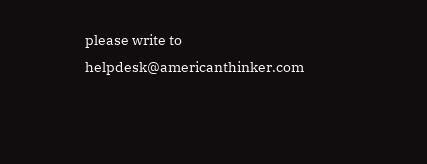please write to helpdesk@americanthinker.com